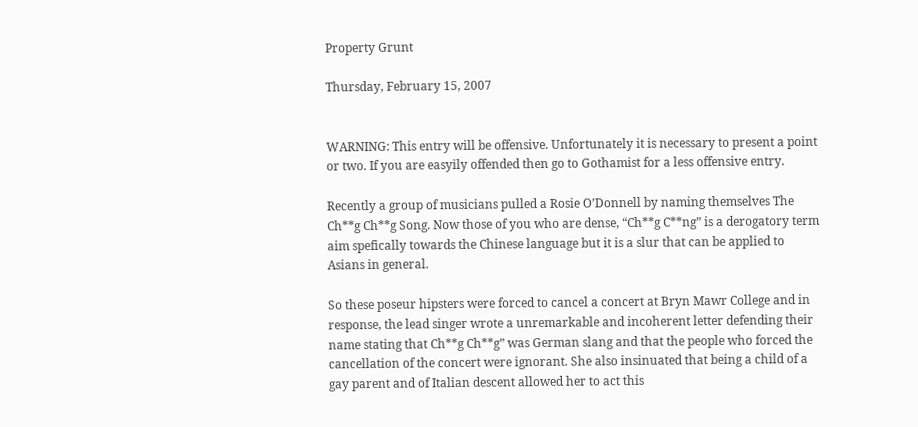Property Grunt

Thursday, February 15, 2007


WARNING: This entry will be offensive. Unfortunately it is necessary to present a point or two. If you are easyily offended then go to Gothamist for a less offensive entry.

Recently a group of musicians pulled a Rosie O’Donnell by naming themselves The Ch**g Ch**g Song. Now those of you who are dense, “Ch**g C**ng” is a derogatory term aim spefically towards the Chinese language but it is a slur that can be applied to Asians in general.

So these poseur hipsters were forced to cancel a concert at Bryn Mawr College and in response, the lead singer wrote a unremarkable and incoherent letter defending their name stating that Ch**g Ch**g” was German slang and that the people who forced the cancellation of the concert were ignorant. She also insinuated that being a child of a gay parent and of Italian descent allowed her to act this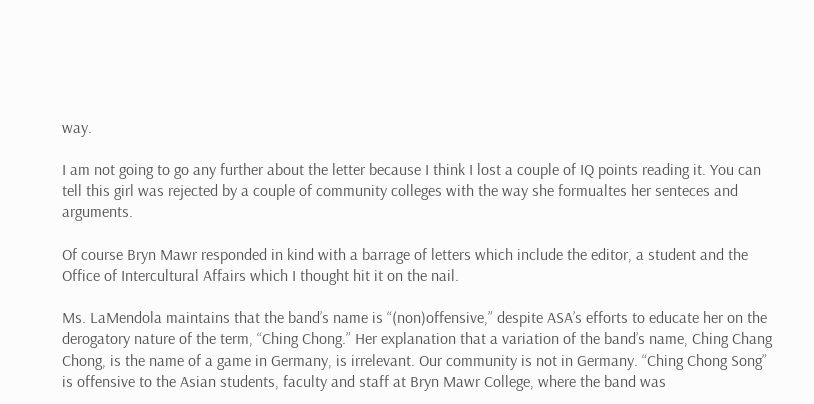way.

I am not going to go any further about the letter because I think I lost a couple of IQ points reading it. You can tell this girl was rejected by a couple of community colleges with the way she formualtes her senteces and arguments.

Of course Bryn Mawr responded in kind with a barrage of letters which include the editor, a student and the Office of Intercultural Affairs which I thought hit it on the nail.

Ms. LaMendola maintains that the band’s name is “(non)offensive,” despite ASA’s efforts to educate her on the derogatory nature of the term, “Ching Chong.” Her explanation that a variation of the band’s name, Ching Chang Chong, is the name of a game in Germany, is irrelevant. Our community is not in Germany. “Ching Chong Song” is offensive to the Asian students, faculty and staff at Bryn Mawr College, where the band was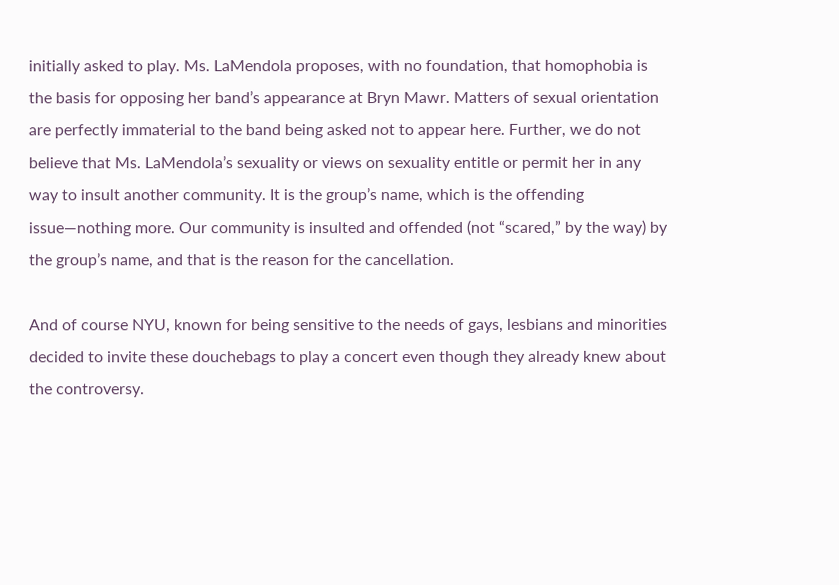initially asked to play. Ms. LaMendola proposes, with no foundation, that homophobia is the basis for opposing her band’s appearance at Bryn Mawr. Matters of sexual orientation are perfectly immaterial to the band being asked not to appear here. Further, we do not believe that Ms. LaMendola’s sexuality or views on sexuality entitle or permit her in any way to insult another community. It is the group’s name, which is the offending issue—nothing more. Our community is insulted and offended (not “scared,” by the way) by the group’s name, and that is the reason for the cancellation.

And of course NYU, known for being sensitive to the needs of gays, lesbians and minorities decided to invite these douchebags to play a concert even though they already knew about the controversy.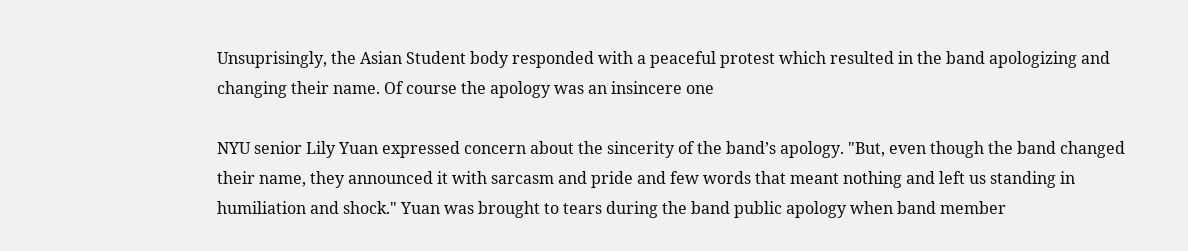Unsuprisingly, the Asian Student body responded with a peaceful protest which resulted in the band apologizing and changing their name. Of course the apology was an insincere one

NYU senior Lily Yuan expressed concern about the sincerity of the band’s apology. "But, even though the band changed their name, they announced it with sarcasm and pride and few words that meant nothing and left us standing in humiliation and shock." Yuan was brought to tears during the band public apology when band member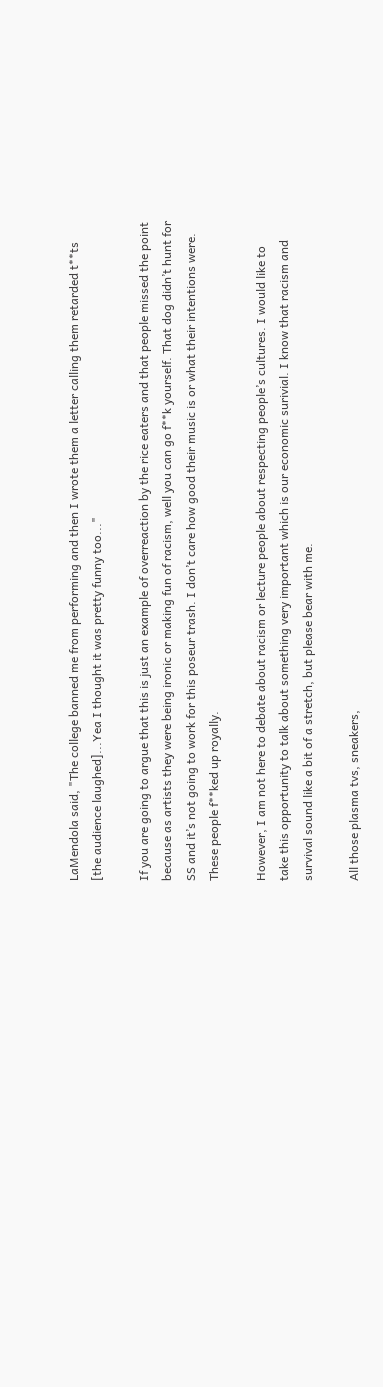LaMendola said, "The college banned me from performing and then I wrote them a letter calling them retarded t**ts [the audience laughed]...Yea I thought it was pretty funny too..."

If you are going to argue that this is just an example of overreaction by the rice eaters and that people missed the point because as artists they were being ironic or making fun of racism, well you can go f**k yourself. That dog didn’t hunt for SS and it’s not going to work for this poseur trash. I don’t care how good their music is or what their intentions were. These people f**ked up royally.

However, I am not here to debate about racism or lecture people about respecting people’s cultures. I would like to take this opportunity to talk about something very important which is our economic surivial. I know that racism and survival sound like a bit of a stretch, but please bear with me.

All those plasma tvs, sneakers,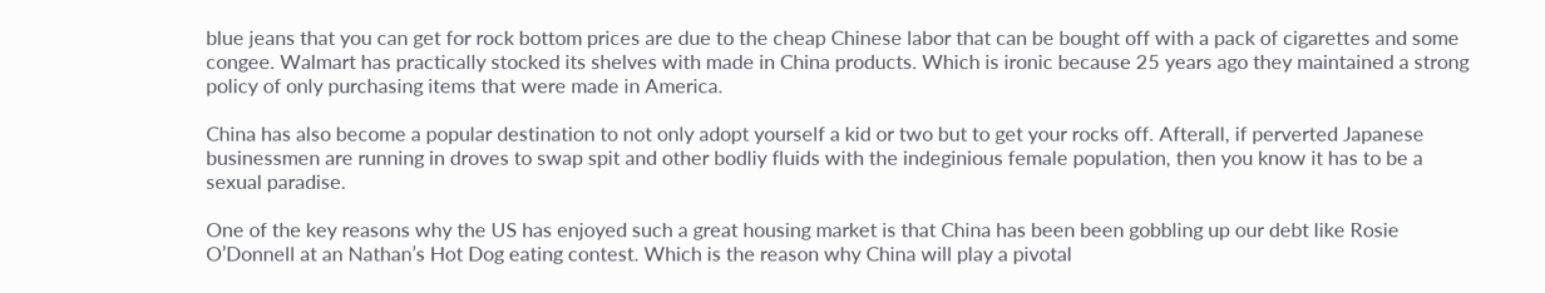blue jeans that you can get for rock bottom prices are due to the cheap Chinese labor that can be bought off with a pack of cigarettes and some congee. Walmart has practically stocked its shelves with made in China products. Which is ironic because 25 years ago they maintained a strong policy of only purchasing items that were made in America.

China has also become a popular destination to not only adopt yourself a kid or two but to get your rocks off. Afterall, if perverted Japanese businessmen are running in droves to swap spit and other bodliy fluids with the indeginious female population, then you know it has to be a sexual paradise.

One of the key reasons why the US has enjoyed such a great housing market is that China has been been gobbling up our debt like Rosie O’Donnell at an Nathan’s Hot Dog eating contest. Which is the reason why China will play a pivotal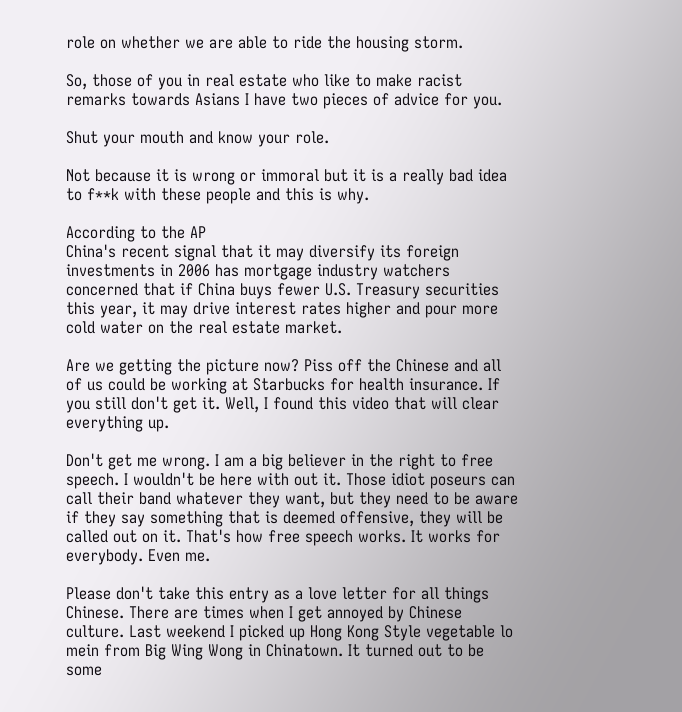role on whether we are able to ride the housing storm.

So, those of you in real estate who like to make racist remarks towards Asians I have two pieces of advice for you.

Shut your mouth and know your role.

Not because it is wrong or immoral but it is a really bad idea to f**k with these people and this is why.

According to the AP
China's recent signal that it may diversify its foreign investments in 2006 has mortgage industry watchers concerned that if China buys fewer U.S. Treasury securities this year, it may drive interest rates higher and pour more cold water on the real estate market.

Are we getting the picture now? Piss off the Chinese and all of us could be working at Starbucks for health insurance. If you still don't get it. Well, I found this video that will clear everything up.

Don't get me wrong. I am a big believer in the right to free speech. I wouldn't be here with out it. Those idiot poseurs can call their band whatever they want, but they need to be aware if they say something that is deemed offensive, they will be called out on it. That's how free speech works. It works for everybody. Even me.

Please don't take this entry as a love letter for all things Chinese. There are times when I get annoyed by Chinese culture. Last weekend I picked up Hong Kong Style vegetable lo mein from Big Wing Wong in Chinatown. It turned out to be some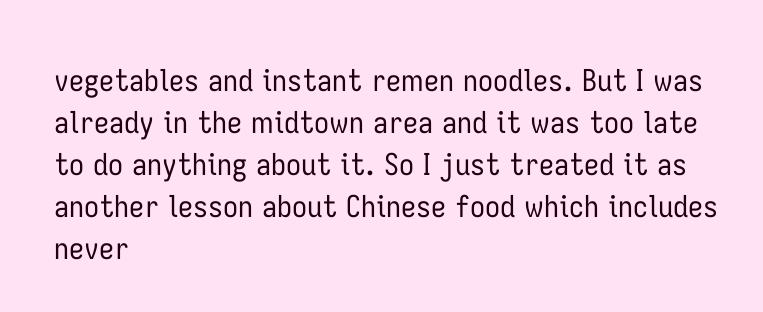vegetables and instant remen noodles. But I was already in the midtown area and it was too late to do anything about it. So I just treated it as another lesson about Chinese food which includes never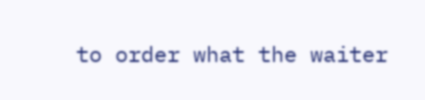to order what the waiter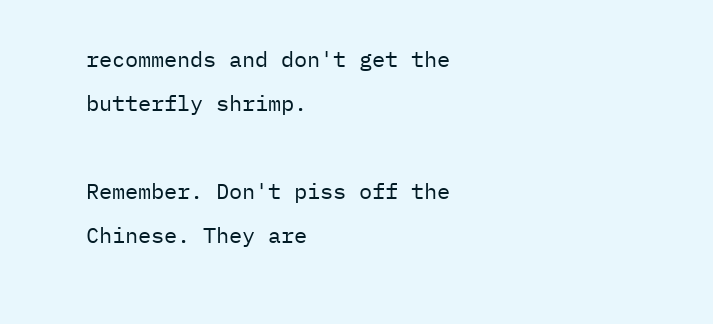recommends and don't get the butterfly shrimp.

Remember. Don't piss off the Chinese. They are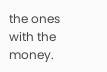the ones with the money.